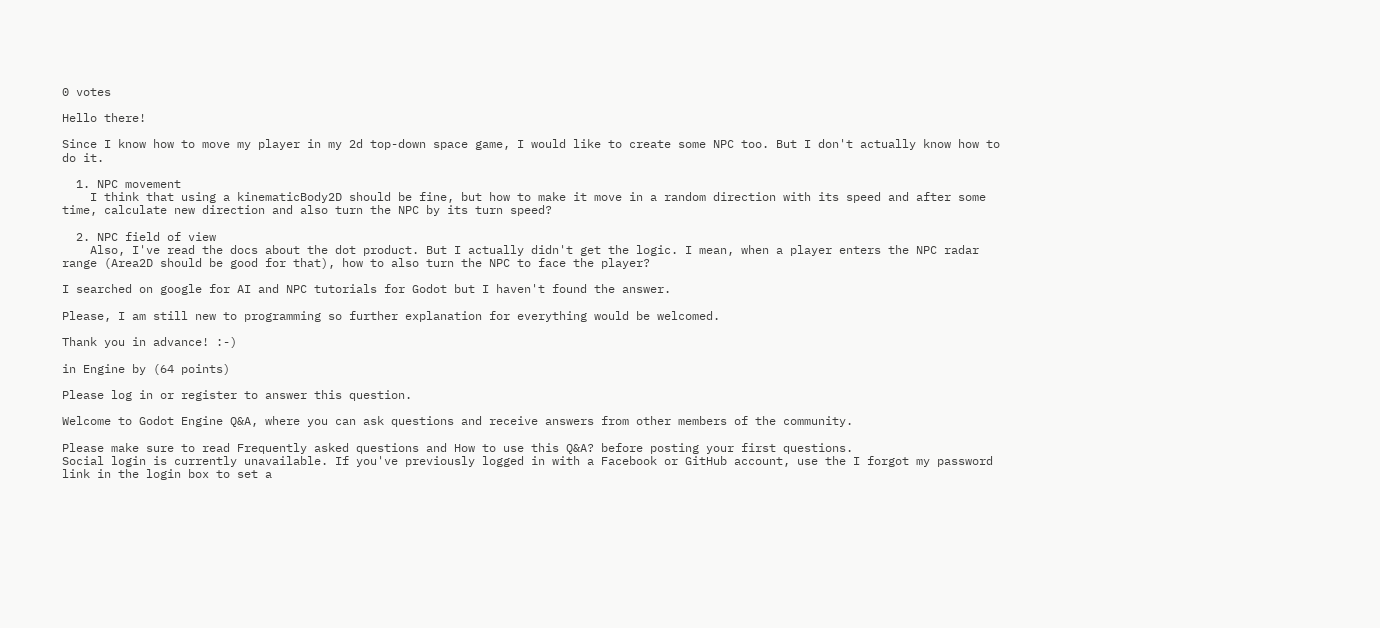0 votes

Hello there!

Since I know how to move my player in my 2d top-down space game, I would like to create some NPC too. But I don't actually know how to do it.

  1. NPC movement
    I think that using a kinematicBody2D should be fine, but how to make it move in a random direction with its speed and after some time, calculate new direction and also turn the NPC by its turn speed?

  2. NPC field of view
    Also, I've read the docs about the dot product. But I actually didn't get the logic. I mean, when a player enters the NPC radar range (Area2D should be good for that), how to also turn the NPC to face the player?

I searched on google for AI and NPC tutorials for Godot but I haven't found the answer.

Please, I am still new to programming so further explanation for everything would be welcomed.

Thank you in advance! :-)

in Engine by (64 points)

Please log in or register to answer this question.

Welcome to Godot Engine Q&A, where you can ask questions and receive answers from other members of the community.

Please make sure to read Frequently asked questions and How to use this Q&A? before posting your first questions.
Social login is currently unavailable. If you've previously logged in with a Facebook or GitHub account, use the I forgot my password link in the login box to set a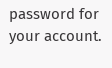password for your account.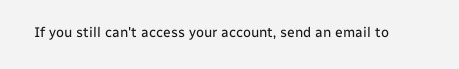If you still can't access your account, send an email to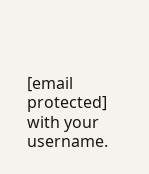[email protected] with your username.